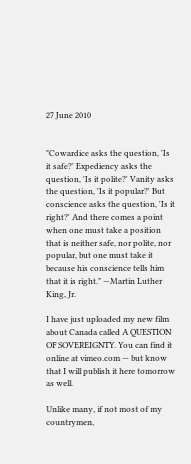27 June 2010


"Cowardice asks the question, 'Is it safe?' Expediency asks the question, 'Is it polite?' Vanity asks the question, 'Is it popular?' But conscience asks the question, 'Is it right?' And there comes a point when one must take a position that is neither safe, nor polite, nor popular, but one must take it because his conscience tells him that it is right." —Martin Luther King, Jr.

I have just uploaded my new film about Canada called A QUESTION OF SOVEREIGNTY. You can find it online at vimeo.com — but know that I will publish it here tomorrow as well.

Unlike many, if not most of my countrymen,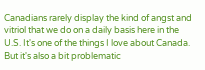Canadians rarely display the kind of angst and vitriol that we do on a daily basis here in the U.S. It's one of the things I love about Canada. But it's also a bit problematic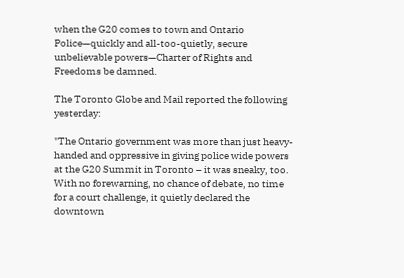when the G20 comes to town and Ontario Police—quickly and all-too-quietly, secure unbelievable powers—Charter of Rights and Freedoms be damned.

The Toronto Globe and Mail reported the following yesterday:

"The Ontario government was more than just heavy-handed and oppressive in giving police wide powers at the G20 Summit in Toronto – it was sneaky, too. With no forewarning, no chance of debate, no time for a court challenge, it quietly declared the downtown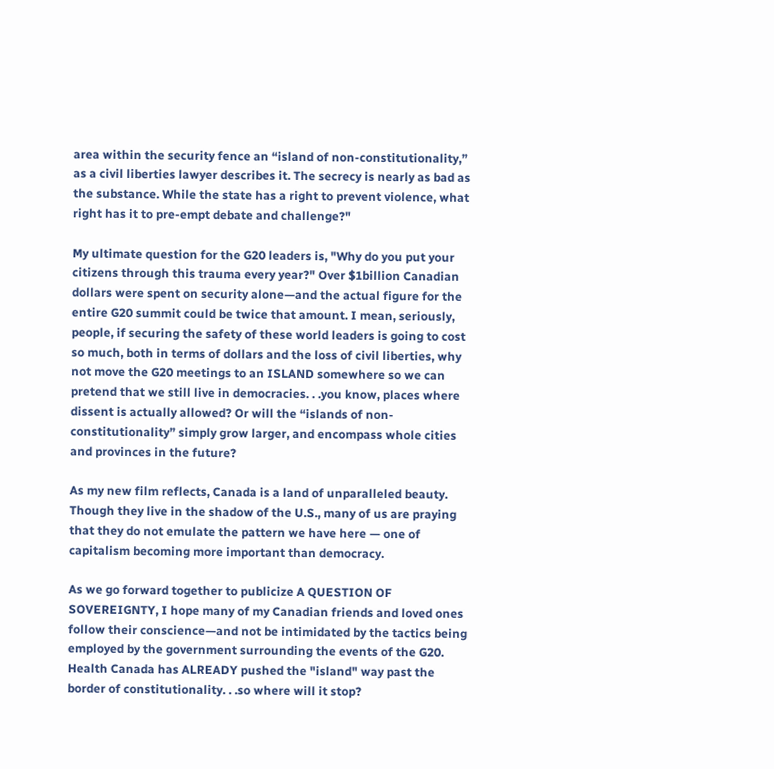area within the security fence an “island of non-constitutionality,” as a civil liberties lawyer describes it. The secrecy is nearly as bad as the substance. While the state has a right to prevent violence, what right has it to pre-empt debate and challenge?"

My ultimate question for the G20 leaders is, "Why do you put your citizens through this trauma every year?" Over $1billion Canadian dollars were spent on security alone—and the actual figure for the entire G20 summit could be twice that amount. I mean, seriously, people, if securing the safety of these world leaders is going to cost so much, both in terms of dollars and the loss of civil liberties, why not move the G20 meetings to an ISLAND somewhere so we can pretend that we still live in democracies. . .you know, places where dissent is actually allowed? Or will the “islands of non-constitutionality” simply grow larger, and encompass whole cities and provinces in the future?

As my new film reflects, Canada is a land of unparalleled beauty. Though they live in the shadow of the U.S., many of us are praying that they do not emulate the pattern we have here — one of capitalism becoming more important than democracy.

As we go forward together to publicize A QUESTION OF SOVEREIGNTY, I hope many of my Canadian friends and loved ones follow their conscience—and not be intimidated by the tactics being employed by the government surrounding the events of the G20. Health Canada has ALREADY pushed the "island" way past the border of constitutionality. . .so where will it stop?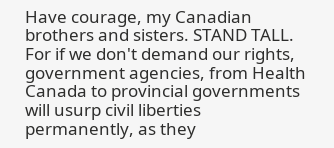Have courage, my Canadian brothers and sisters. STAND TALL. For if we don't demand our rights, government agencies, from Health Canada to provincial governments will usurp civil liberties permanently, as they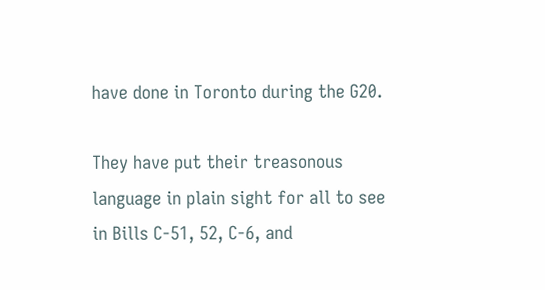have done in Toronto during the G20.

They have put their treasonous language in plain sight for all to see in Bills C-51, 52, C-6, and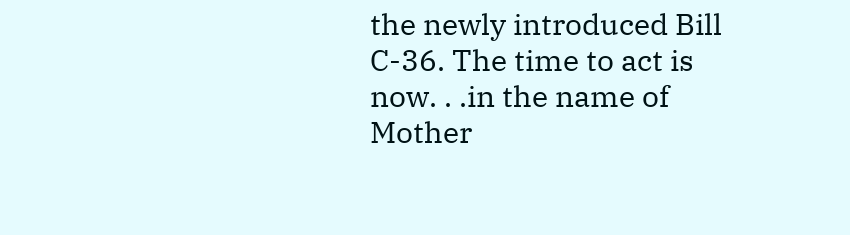the newly introduced Bill C-36. The time to act is now. . .in the name of Mother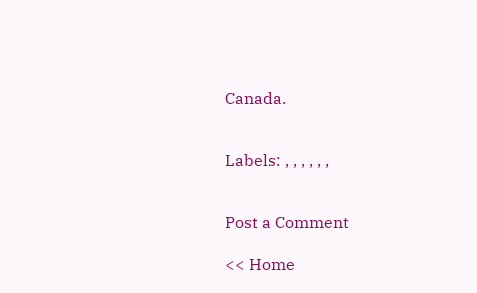Canada.


Labels: , , , , , ,


Post a Comment

<< Home